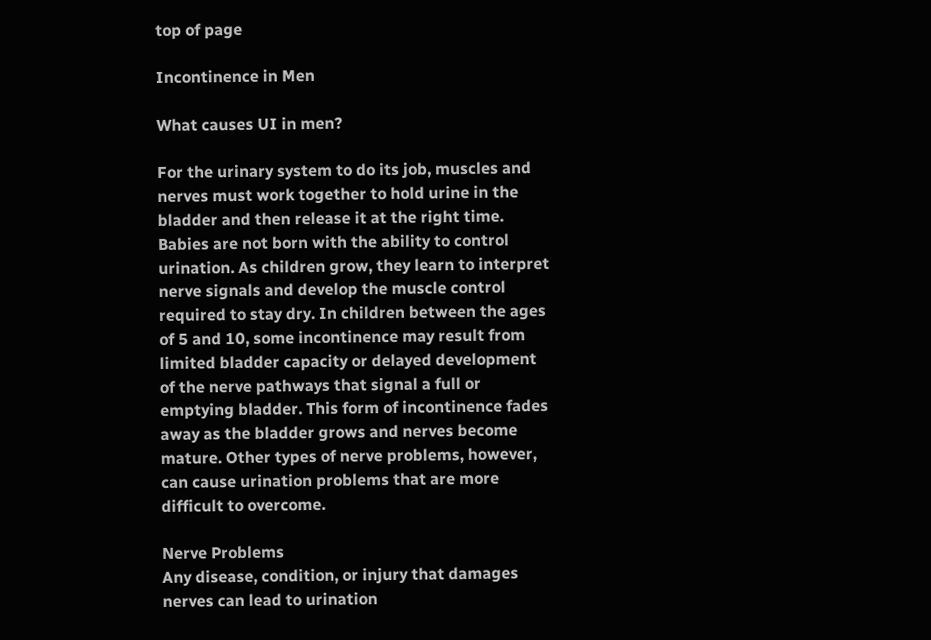top of page

Incontinence in Men

What causes UI in men?

For the urinary system to do its job, muscles and nerves must work together to hold urine in the bladder and then release it at the right time. Babies are not born with the ability to control urination. As children grow, they learn to interpret nerve signals and develop the muscle control required to stay dry. In children between the ages of 5 and 10, some incontinence may result from limited bladder capacity or delayed development of the nerve pathways that signal a full or emptying bladder. This form of incontinence fades away as the bladder grows and nerves become mature. Other types of nerve problems, however, can cause urination problems that are more difficult to overcome.

Nerve Problems
Any disease, condition, or injury that damages nerves can lead to urination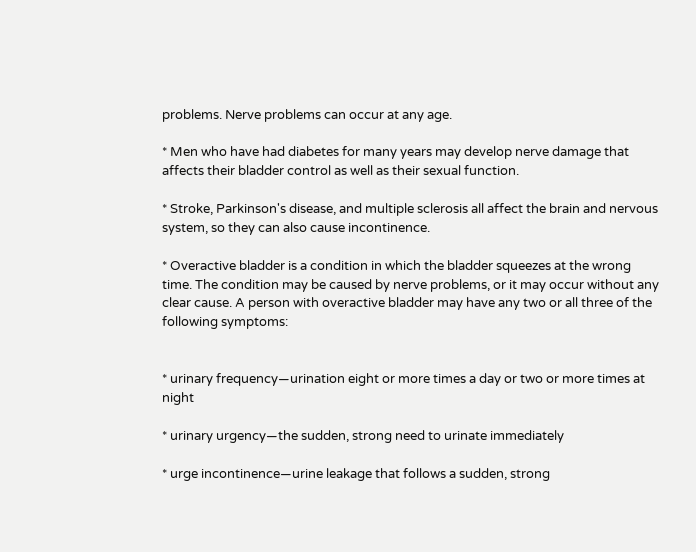problems. Nerve problems can occur at any age.

* Men who have had diabetes for many years may develop nerve damage that affects their bladder control as well as their sexual function.

* Stroke, Parkinson's disease, and multiple sclerosis all affect the brain and nervous system, so they can also cause incontinence.

* Overactive bladder is a condition in which the bladder squeezes at the wrong time. The condition may be caused by nerve problems, or it may occur without any clear cause. A person with overactive bladder may have any two or all three of the following symptoms:


* urinary frequency—urination eight or more times a day or two or more times at night

* urinary urgency—the sudden, strong need to urinate immediately

* urge incontinence—urine leakage that follows a sudden, strong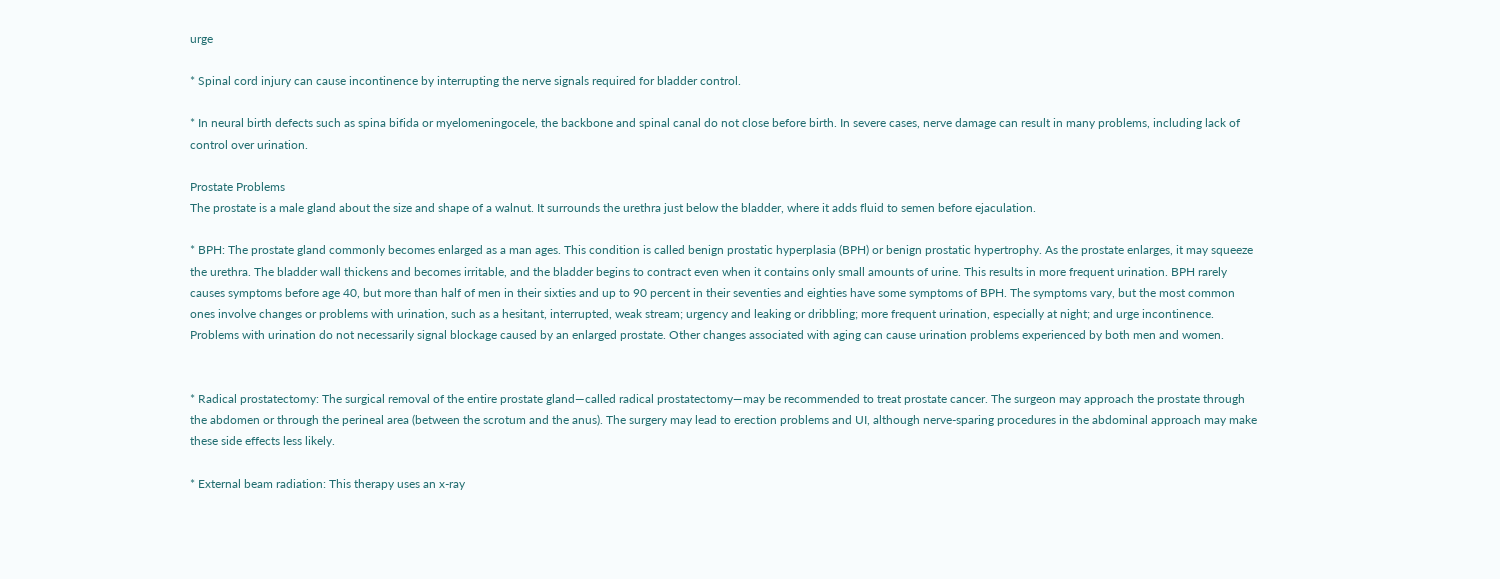urge

* Spinal cord injury can cause incontinence by interrupting the nerve signals required for bladder control.

* In neural birth defects such as spina bifida or myelomeningocele, the backbone and spinal canal do not close before birth. In severe cases, nerve damage can result in many problems, including lack of control over urination.

Prostate Problems
The prostate is a male gland about the size and shape of a walnut. It surrounds the urethra just below the bladder, where it adds fluid to semen before ejaculation.

* BPH: The prostate gland commonly becomes enlarged as a man ages. This condition is called benign prostatic hyperplasia (BPH) or benign prostatic hypertrophy. As the prostate enlarges, it may squeeze the urethra. The bladder wall thickens and becomes irritable, and the bladder begins to contract even when it contains only small amounts of urine. This results in more frequent urination. BPH rarely causes symptoms before age 40, but more than half of men in their sixties and up to 90 percent in their seventies and eighties have some symptoms of BPH. The symptoms vary, but the most common ones involve changes or problems with urination, such as a hesitant, interrupted, weak stream; urgency and leaking or dribbling; more frequent urination, especially at night; and urge incontinence. Problems with urination do not necessarily signal blockage caused by an enlarged prostate. Other changes associated with aging can cause urination problems experienced by both men and women.


* Radical prostatectomy: The surgical removal of the entire prostate gland—called radical prostatectomy—may be recommended to treat prostate cancer. The surgeon may approach the prostate through the abdomen or through the perineal area (between the scrotum and the anus). The surgery may lead to erection problems and UI, although nerve-sparing procedures in the abdominal approach may make these side effects less likely.

* External beam radiation: This therapy uses an x-ray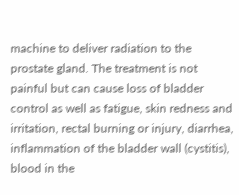machine to deliver radiation to the prostate gland. The treatment is not painful but can cause loss of bladder control as well as fatigue, skin redness and irritation, rectal burning or injury, diarrhea, inflammation of the bladder wall (cystitis), blood in the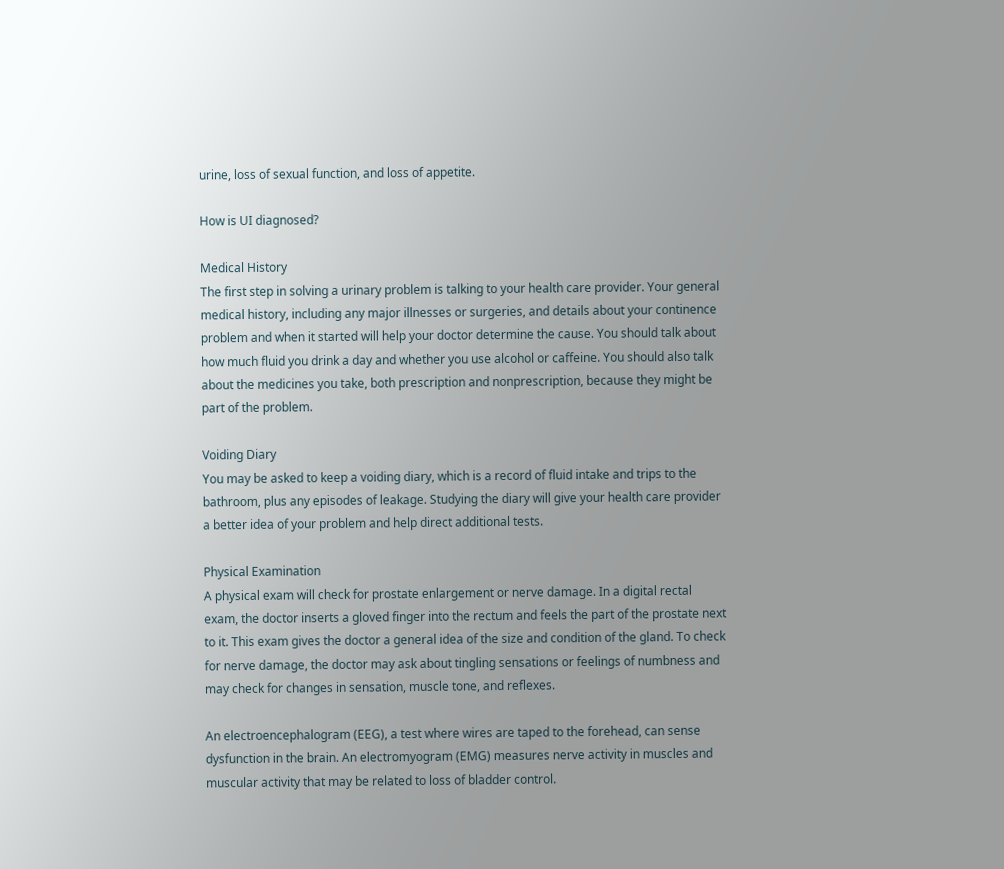urine, loss of sexual function, and loss of appetite.

How is UI diagnosed?

Medical History
The first step in solving a urinary problem is talking to your health care provider. Your general medical history, including any major illnesses or surgeries, and details about your continence problem and when it started will help your doctor determine the cause. You should talk about how much fluid you drink a day and whether you use alcohol or caffeine. You should also talk about the medicines you take, both prescription and nonprescription, because they might be part of the problem.

Voiding Diary
You may be asked to keep a voiding diary, which is a record of fluid intake and trips to the bathroom, plus any episodes of leakage. Studying the diary will give your health care provider a better idea of your problem and help direct additional tests.

Physical Examination
A physical exam will check for prostate enlargement or nerve damage. In a digital rectal exam, the doctor inserts a gloved finger into the rectum and feels the part of the prostate next to it. This exam gives the doctor a general idea of the size and condition of the gland. To check for nerve damage, the doctor may ask about tingling sensations or feelings of numbness and may check for changes in sensation, muscle tone, and reflexes.

An electroencephalogram (EEG), a test where wires are taped to the forehead, can sense dysfunction in the brain. An electromyogram (EMG) measures nerve activity in muscles and muscular activity that may be related to loss of bladder control.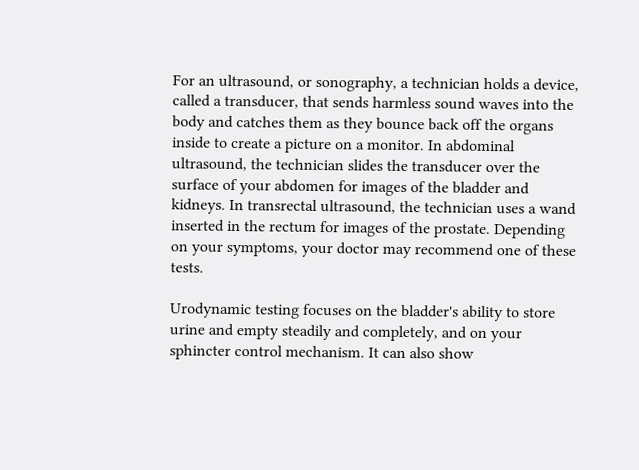For an ultrasound, or sonography, a technician holds a device, called a transducer, that sends harmless sound waves into the body and catches them as they bounce back off the organs inside to create a picture on a monitor. In abdominal ultrasound, the technician slides the transducer over the surface of your abdomen for images of the bladder and kidneys. In transrectal ultrasound, the technician uses a wand inserted in the rectum for images of the prostate. Depending on your symptoms, your doctor may recommend one of these tests.

Urodynamic testing focuses on the bladder's ability to store urine and empty steadily and completely, and on your sphincter control mechanism. It can also show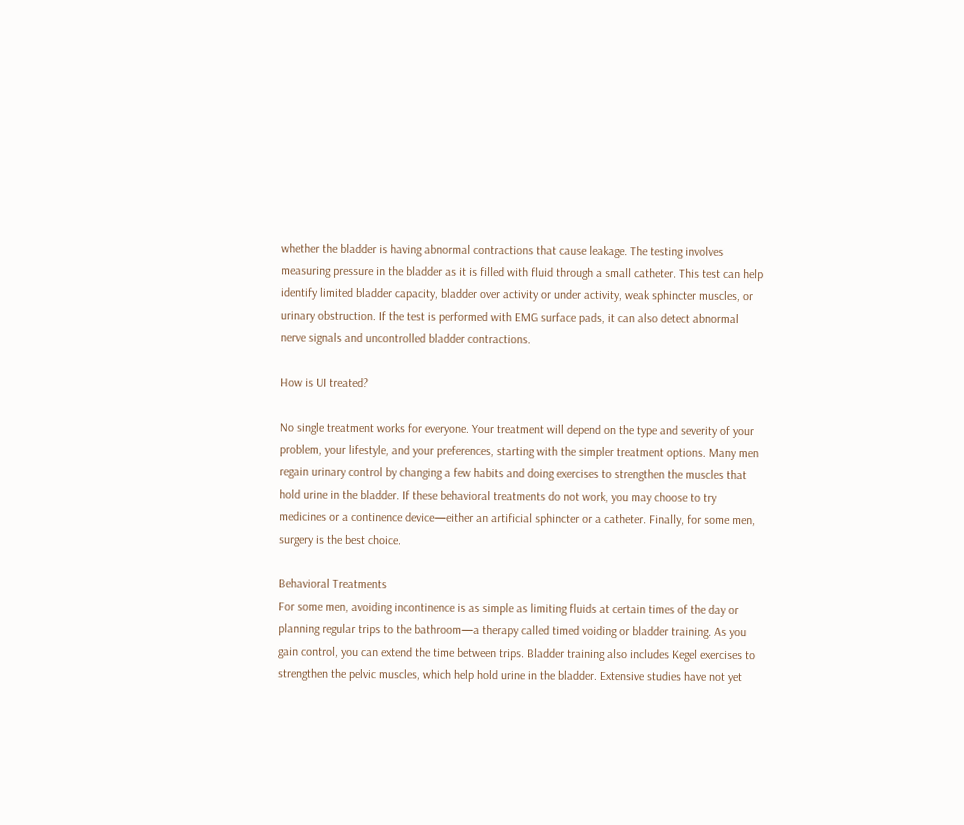whether the bladder is having abnormal contractions that cause leakage. The testing involves measuring pressure in the bladder as it is filled with fluid through a small catheter. This test can help identify limited bladder capacity, bladder over activity or under activity, weak sphincter muscles, or urinary obstruction. If the test is performed with EMG surface pads, it can also detect abnormal nerve signals and uncontrolled bladder contractions.

How is UI treated?

No single treatment works for everyone. Your treatment will depend on the type and severity of your problem, your lifestyle, and your preferences, starting with the simpler treatment options. Many men regain urinary control by changing a few habits and doing exercises to strengthen the muscles that hold urine in the bladder. If these behavioral treatments do not work, you may choose to try medicines or a continence device—either an artificial sphincter or a catheter. Finally, for some men, surgery is the best choice.

Behavioral Treatments
For some men, avoiding incontinence is as simple as limiting fluids at certain times of the day or planning regular trips to the bathroom—a therapy called timed voiding or bladder training. As you gain control, you can extend the time between trips. Bladder training also includes Kegel exercises to strengthen the pelvic muscles, which help hold urine in the bladder. Extensive studies have not yet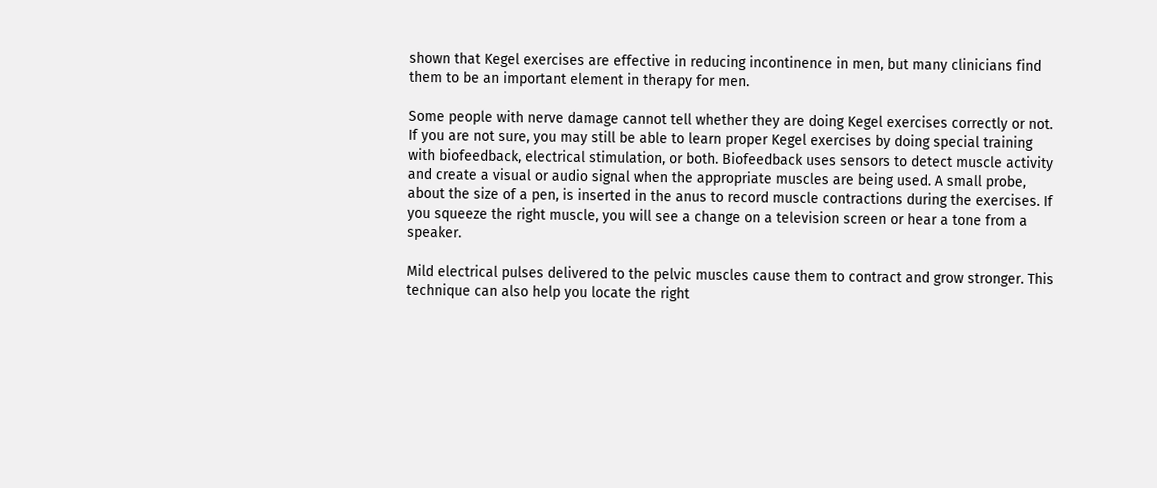shown that Kegel exercises are effective in reducing incontinence in men, but many clinicians find them to be an important element in therapy for men.

Some people with nerve damage cannot tell whether they are doing Kegel exercises correctly or not. If you are not sure, you may still be able to learn proper Kegel exercises by doing special training with biofeedback, electrical stimulation, or both. Biofeedback uses sensors to detect muscle activity and create a visual or audio signal when the appropriate muscles are being used. A small probe, about the size of a pen, is inserted in the anus to record muscle contractions during the exercises. If you squeeze the right muscle, you will see a change on a television screen or hear a tone from a speaker.

Mild electrical pulses delivered to the pelvic muscles cause them to contract and grow stronger. This technique can also help you locate the right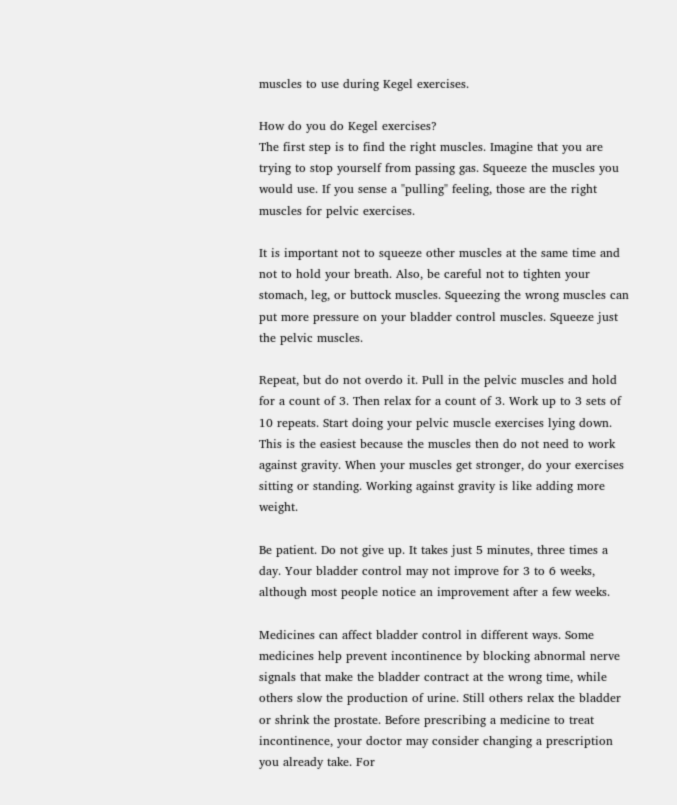muscles to use during Kegel exercises.

How do you do Kegel exercises?
The first step is to find the right muscles. Imagine that you are trying to stop yourself from passing gas. Squeeze the muscles you would use. If you sense a "pulling" feeling, those are the right muscles for pelvic exercises.

It is important not to squeeze other muscles at the same time and not to hold your breath. Also, be careful not to tighten your stomach, leg, or buttock muscles. Squeezing the wrong muscles can put more pressure on your bladder control muscles. Squeeze just the pelvic muscles.

Repeat, but do not overdo it. Pull in the pelvic muscles and hold for a count of 3. Then relax for a count of 3. Work up to 3 sets of 10 repeats. Start doing your pelvic muscle exercises lying down. This is the easiest because the muscles then do not need to work against gravity. When your muscles get stronger, do your exercises sitting or standing. Working against gravity is like adding more weight.

Be patient. Do not give up. It takes just 5 minutes, three times a day. Your bladder control may not improve for 3 to 6 weeks, although most people notice an improvement after a few weeks.

Medicines can affect bladder control in different ways. Some medicines help prevent incontinence by blocking abnormal nerve signals that make the bladder contract at the wrong time, while others slow the production of urine. Still others relax the bladder or shrink the prostate. Before prescribing a medicine to treat incontinence, your doctor may consider changing a prescription you already take. For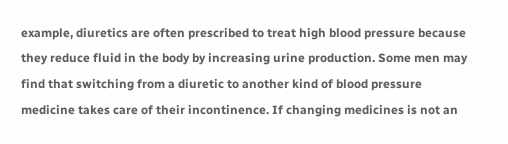example, diuretics are often prescribed to treat high blood pressure because they reduce fluid in the body by increasing urine production. Some men may find that switching from a diuretic to another kind of blood pressure medicine takes care of their incontinence. If changing medicines is not an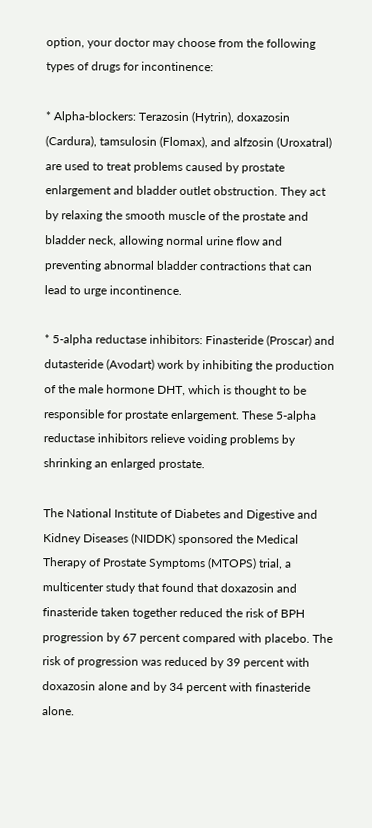option, your doctor may choose from the following types of drugs for incontinence:

* Alpha-blockers: Terazosin (Hytrin), doxazosin (Cardura), tamsulosin (Flomax), and alfzosin (Uroxatral) are used to treat problems caused by prostate enlargement and bladder outlet obstruction. They act by relaxing the smooth muscle of the prostate and bladder neck, allowing normal urine flow and preventing abnormal bladder contractions that can lead to urge incontinence.

* 5-alpha reductase inhibitors: Finasteride (Proscar) and dutasteride (Avodart) work by inhibiting the production of the male hormone DHT, which is thought to be responsible for prostate enlargement. These 5-alpha reductase inhibitors relieve voiding problems by shrinking an enlarged prostate.

The National Institute of Diabetes and Digestive and Kidney Diseases (NIDDK) sponsored the Medical Therapy of Prostate Symptoms (MTOPS) trial, a multicenter study that found that doxazosin and finasteride taken together reduced the risk of BPH progression by 67 percent compared with placebo. The risk of progression was reduced by 39 percent with doxazosin alone and by 34 percent with finasteride alone.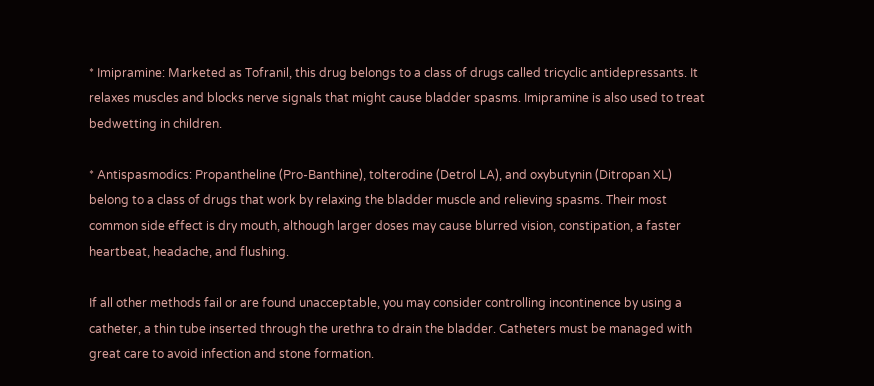* Imipramine: Marketed as Tofranil, this drug belongs to a class of drugs called tricyclic antidepressants. It relaxes muscles and blocks nerve signals that might cause bladder spasms. Imipramine is also used to treat bedwetting in children.

* Antispasmodics: Propantheline (Pro-Banthine), tolterodine (Detrol LA), and oxybutynin (Ditropan XL) belong to a class of drugs that work by relaxing the bladder muscle and relieving spasms. Their most common side effect is dry mouth, although larger doses may cause blurred vision, constipation, a faster heartbeat, headache, and flushing.

If all other methods fail or are found unacceptable, you may consider controlling incontinence by using a catheter, a thin tube inserted through the urethra to drain the bladder. Catheters must be managed with great care to avoid infection and stone formation.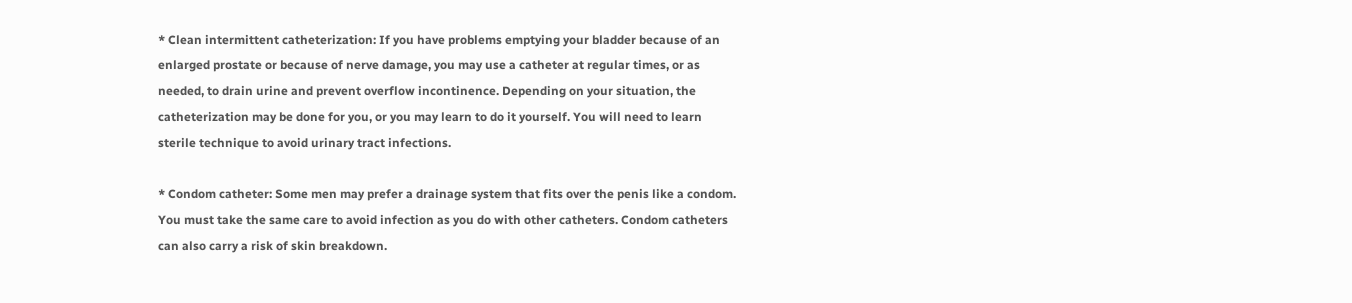* Clean intermittent catheterization: If you have problems emptying your bladder because of an enlarged prostate or because of nerve damage, you may use a catheter at regular times, or as needed, to drain urine and prevent overflow incontinence. Depending on your situation, the catheterization may be done for you, or you may learn to do it yourself. You will need to learn sterile technique to avoid urinary tract infections.

* Condom catheter: Some men may prefer a drainage system that fits over the penis like a condom. You must take the same care to avoid infection as you do with other catheters. Condom catheters can also carry a risk of skin breakdown.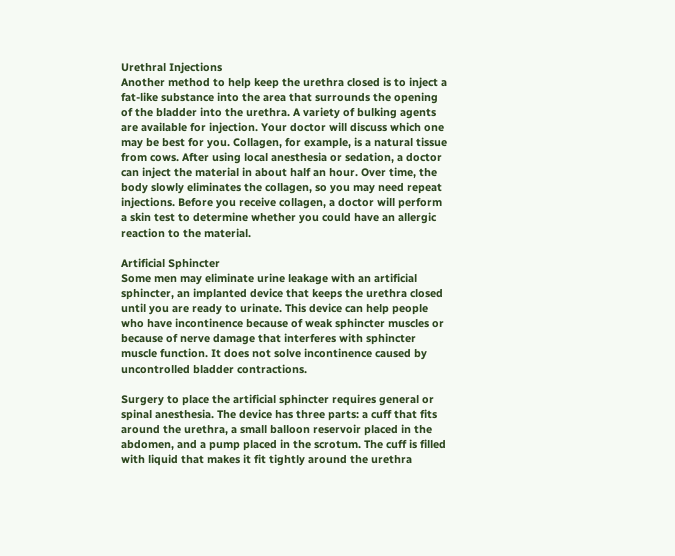Urethral Injections
Another method to help keep the urethra closed is to inject a fat-like substance into the area that surrounds the opening of the bladder into the urethra. A variety of bulking agents are available for injection. Your doctor will discuss which one may be best for you. Collagen, for example, is a natural tissue from cows. After using local anesthesia or sedation, a doctor can inject the material in about half an hour. Over time, the body slowly eliminates the collagen, so you may need repeat injections. Before you receive collagen, a doctor will perform a skin test to determine whether you could have an allergic reaction to the material.

Artificial Sphincter
Some men may eliminate urine leakage with an artificial sphincter, an implanted device that keeps the urethra closed until you are ready to urinate. This device can help people who have incontinence because of weak sphincter muscles or because of nerve damage that interferes with sphincter muscle function. It does not solve incontinence caused by uncontrolled bladder contractions.

Surgery to place the artificial sphincter requires general or spinal anesthesia. The device has three parts: a cuff that fits around the urethra, a small balloon reservoir placed in the abdomen, and a pump placed in the scrotum. The cuff is filled with liquid that makes it fit tightly around the urethra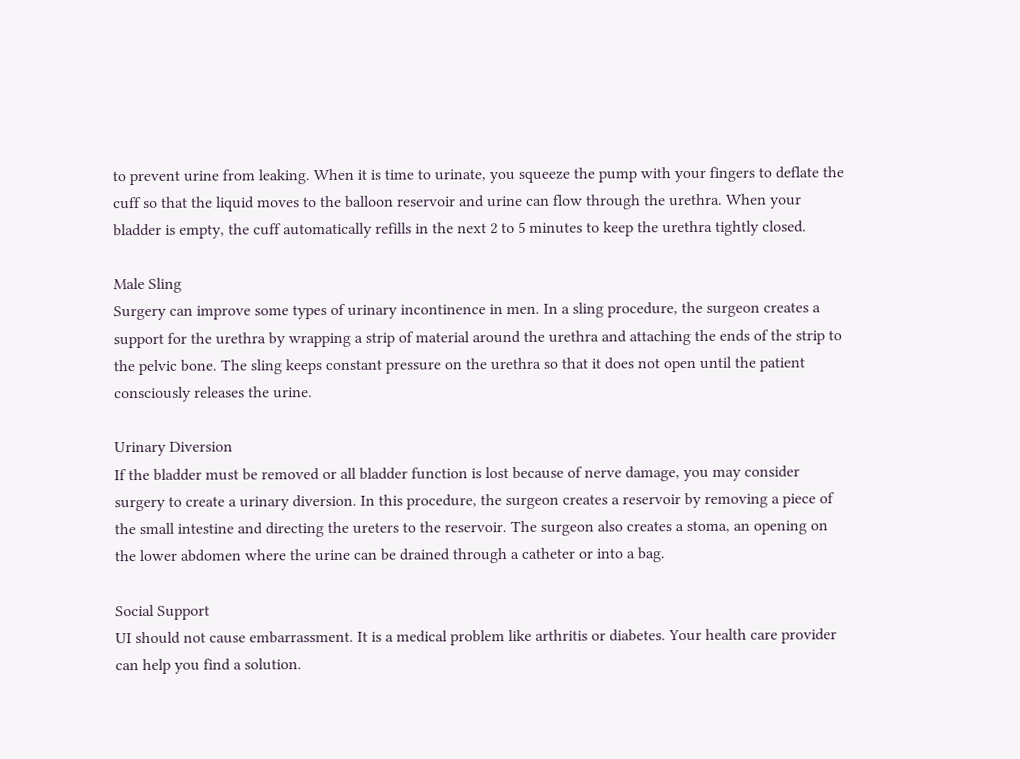to prevent urine from leaking. When it is time to urinate, you squeeze the pump with your fingers to deflate the cuff so that the liquid moves to the balloon reservoir and urine can flow through the urethra. When your bladder is empty, the cuff automatically refills in the next 2 to 5 minutes to keep the urethra tightly closed.

Male Sling
Surgery can improve some types of urinary incontinence in men. In a sling procedure, the surgeon creates a support for the urethra by wrapping a strip of material around the urethra and attaching the ends of the strip to the pelvic bone. The sling keeps constant pressure on the urethra so that it does not open until the patient consciously releases the urine.

Urinary Diversion
If the bladder must be removed or all bladder function is lost because of nerve damage, you may consider surgery to create a urinary diversion. In this procedure, the surgeon creates a reservoir by removing a piece of the small intestine and directing the ureters to the reservoir. The surgeon also creates a stoma, an opening on the lower abdomen where the urine can be drained through a catheter or into a bag.

Social Support
UI should not cause embarrassment. It is a medical problem like arthritis or diabetes. Your health care provider can help you find a solution.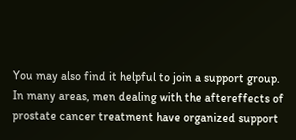You may also find it helpful to join a support group. In many areas, men dealing with the aftereffects of prostate cancer treatment have organized support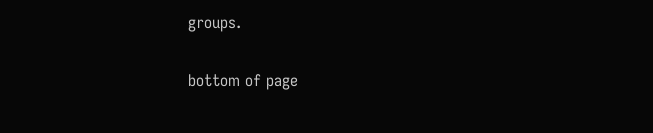groups.

bottom of page